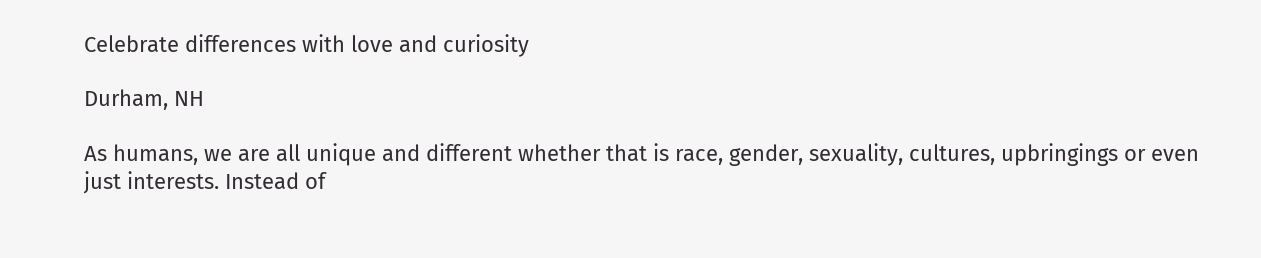Celebrate differences with love and curiosity

Durham, NH

As humans, we are all unique and different whether that is race, gender, sexuality, cultures, upbringings or even just interests. Instead of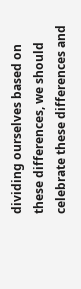dividing ourselves based on these differences, we should celebrate these differences and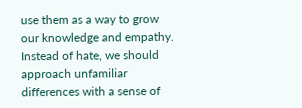use them as a way to grow our knowledge and empathy. Instead of hate, we should approach unfamiliar differences with a sense of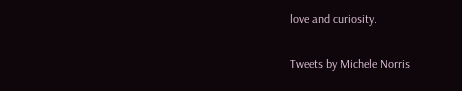love and curiosity.


Tweets by Michele Norris